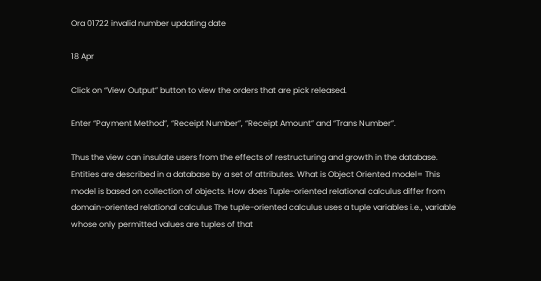Ora 01722 invalid number updating date

18 Apr

Click on “View Output” button to view the orders that are pick released.

Enter “Payment Method”, “Receipt Number”, “Receipt Amount” and “Trans Number”.

Thus the view can insulate users from the effects of restructuring and growth in the database. Entities are described in a database by a set of attributes. What is Object Oriented model= This model is based on collection of objects. How does Tuple-oriented relational calculus differ from domain-oriented relational calculus The tuple-oriented calculus uses a tuple variables i.e., variable whose only permitted values are tuples of that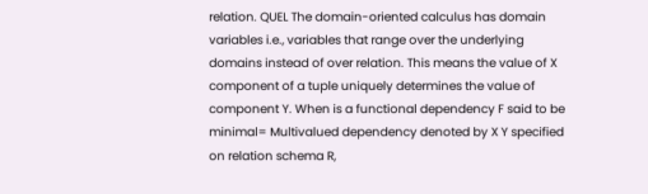relation. QUEL The domain-oriented calculus has domain variables i.e., variables that range over the underlying domains instead of over relation. This means the value of X component of a tuple uniquely determines the value of component Y. When is a functional dependency F said to be minimal= Multivalued dependency denoted by X Y specified on relation schema R,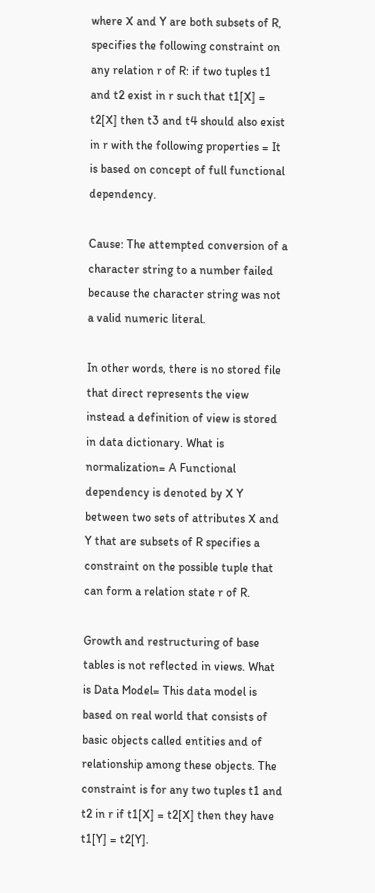where X and Y are both subsets of R, specifies the following constraint on any relation r of R: if two tuples t1 and t2 exist in r such that t1[X] = t2[X] then t3 and t4 should also exist in r with the following properties = It is based on concept of full functional dependency.

Cause: The attempted conversion of a character string to a number failed because the character string was not a valid numeric literal.

In other words, there is no stored file that direct represents the view instead a definition of view is stored in data dictionary. What is normalization= A Functional dependency is denoted by X Y between two sets of attributes X and Y that are subsets of R specifies a constraint on the possible tuple that can form a relation state r of R.

Growth and restructuring of base tables is not reflected in views. What is Data Model= This data model is based on real world that consists of basic objects called entities and of relationship among these objects. The constraint is for any two tuples t1 and t2 in r if t1[X] = t2[X] then they have t1[Y] = t2[Y].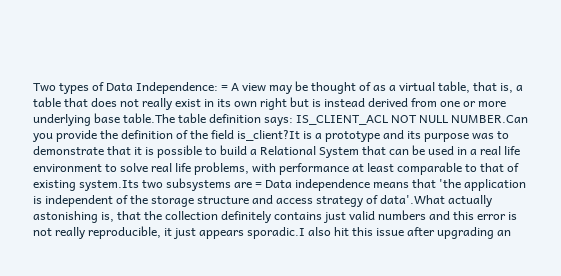Two types of Data Independence: = A view may be thought of as a virtual table, that is, a table that does not really exist in its own right but is instead derived from one or more underlying base table.The table definition says: IS_CLIENT_ACL NOT NULL NUMBER.Can you provide the definition of the field is_client?It is a prototype and its purpose was to demonstrate that it is possible to build a Relational System that can be used in a real life environment to solve real life problems, with performance at least comparable to that of existing system.Its two subsystems are = Data independence means that 'the application is independent of the storage structure and access strategy of data'.What actually astonishing is, that the collection definitely contains just valid numbers and this error is not really reproducible, it just appears sporadic.I also hit this issue after upgrading an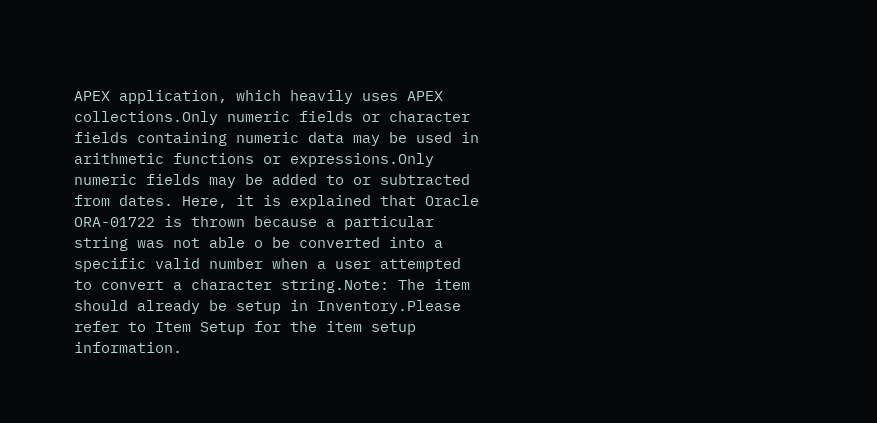APEX application, which heavily uses APEX collections.Only numeric fields or character fields containing numeric data may be used in arithmetic functions or expressions.Only numeric fields may be added to or subtracted from dates. Here, it is explained that Oracle ORA-01722 is thrown because a particular string was not able o be converted into a specific valid number when a user attempted to convert a character string.Note: The item should already be setup in Inventory.Please refer to Item Setup for the item setup information.